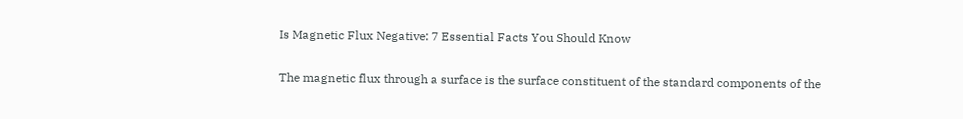Is Magnetic Flux Negative: 7 Essential Facts You Should Know

The magnetic flux through a surface is the surface constituent of the standard components of the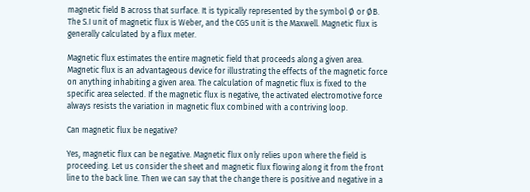magnetic field B across that surface. It is typically represented by the symbol Ø or ØB. The S.I unit of magnetic flux is Weber, and the CGS unit is the Maxwell. Magnetic flux is generally calculated by a flux meter.

Magnetic flux estimates the entire magnetic field that proceeds along a given area. Magnetic flux is an advantageous device for illustrating the effects of the magnetic force on anything inhabiting a given area. The calculation of magnetic flux is fixed to the specific area selected. If the magnetic flux is negative, the activated electromotive force always resists the variation in magnetic flux combined with a contriving loop.

Can magnetic flux be negative?

Yes, magnetic flux can be negative. Magnetic flux only relies upon where the field is proceeding. Let us consider the sheet and magnetic flux flowing along it from the front line to the back line. Then we can say that the change there is positive and negative in a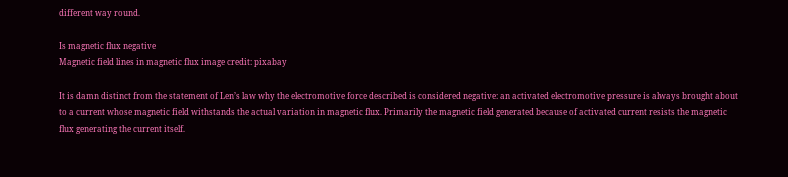different way round.

Is magnetic flux negative
Magnetic field lines in magnetic flux image credit: pixabay

It is damn distinct from the statement of Len’s law why the electromotive force described is considered negative: an activated electromotive pressure is always brought about to a current whose magnetic field withstands the actual variation in magnetic flux. Primarily the magnetic field generated because of activated current resists the magnetic flux generating the current itself.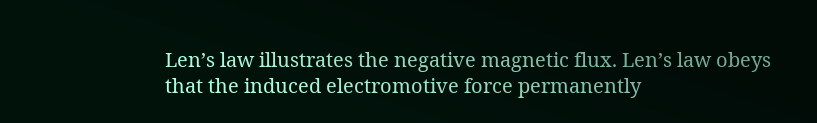Len’s law illustrates the negative magnetic flux. Len’s law obeys that the induced electromotive force permanently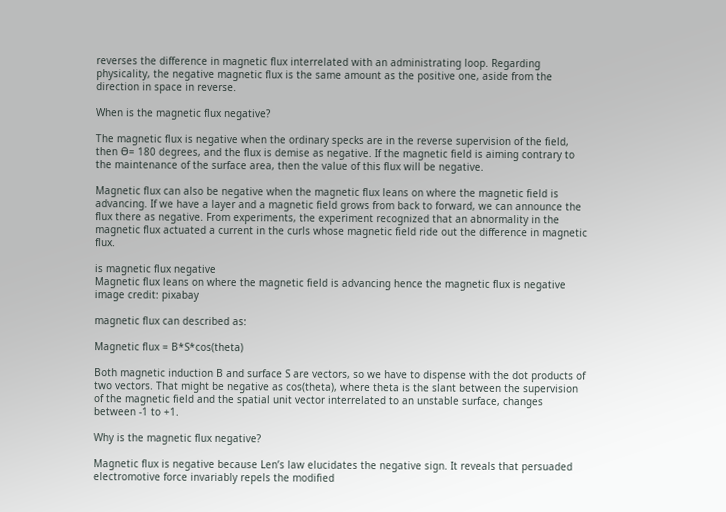reverses the difference in magnetic flux interrelated with an administrating loop. Regarding physicality, the negative magnetic flux is the same amount as the positive one, aside from the direction in space in reverse.

When is the magnetic flux negative?

The magnetic flux is negative when the ordinary specks are in the reverse supervision of the field, then Ɵ= 180 degrees, and the flux is demise as negative. If the magnetic field is aiming contrary to the maintenance of the surface area, then the value of this flux will be negative.

Magnetic flux can also be negative when the magnetic flux leans on where the magnetic field is advancing. If we have a layer and a magnetic field grows from back to forward, we can announce the flux there as negative. From experiments, the experiment recognized that an abnormality in the magnetic flux actuated a current in the curls whose magnetic field ride out the difference in magnetic flux.

is magnetic flux negative
Magnetic flux leans on where the magnetic field is advancing hence the magnetic flux is negative image credit: pixabay

magnetic flux can described as:

Magnetic flux = B*S*cos(theta)

Both magnetic induction B and surface S are vectors, so we have to dispense with the dot products of two vectors. That might be negative as cos(theta), where theta is the slant between the supervision of the magnetic field and the spatial unit vector interrelated to an unstable surface, changes between -1 to +1.

Why is the magnetic flux negative?

Magnetic flux is negative because Len’s law elucidates the negative sign. It reveals that persuaded electromotive force invariably repels the modified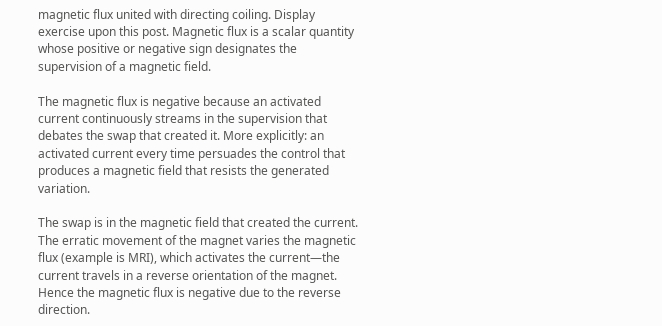magnetic flux united with directing coiling. Display exercise upon this post. Magnetic flux is a scalar quantity whose positive or negative sign designates the supervision of a magnetic field.

The magnetic flux is negative because an activated current continuously streams in the supervision that debates the swap that created it. More explicitly: an activated current every time persuades the control that produces a magnetic field that resists the generated variation.

The swap is in the magnetic field that created the current. The erratic movement of the magnet varies the magnetic flux (example is MRI), which activates the current—the current travels in a reverse orientation of the magnet. Hence the magnetic flux is negative due to the reverse direction.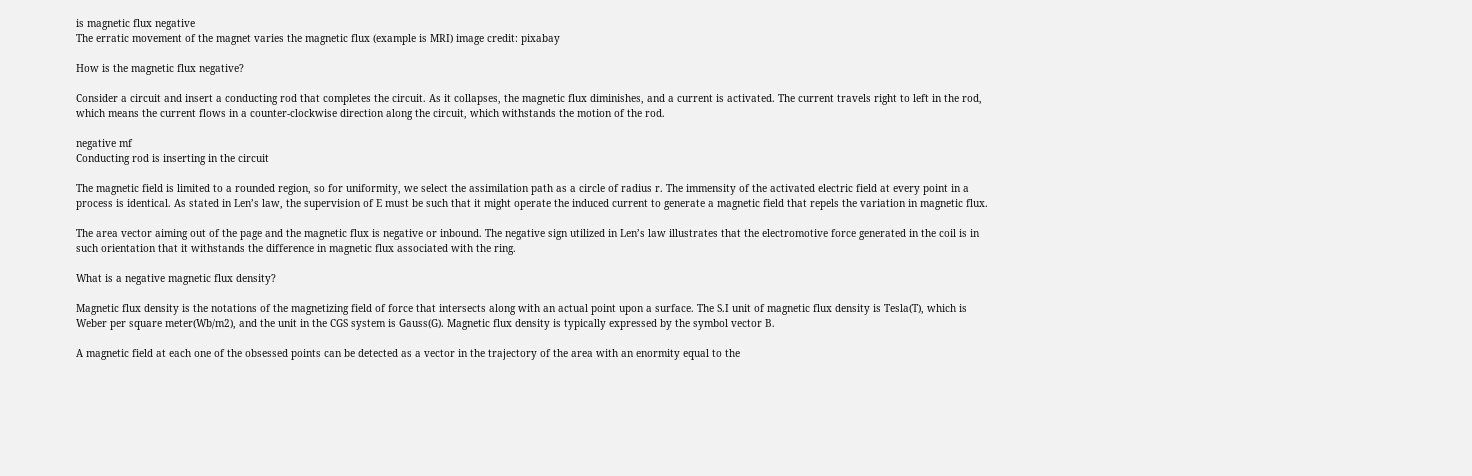is magnetic flux negative
The erratic movement of the magnet varies the magnetic flux (example is MRI) image credit: pixabay

How is the magnetic flux negative?

Consider a circuit and insert a conducting rod that completes the circuit. As it collapses, the magnetic flux diminishes, and a current is activated. The current travels right to left in the rod, which means the current flows in a counter-clockwise direction along the circuit, which withstands the motion of the rod.

negative mf
Conducting rod is inserting in the circuit

The magnetic field is limited to a rounded region, so for uniformity, we select the assimilation path as a circle of radius r. The immensity of the activated electric field at every point in a process is identical. As stated in Len’s law, the supervision of E must be such that it might operate the induced current to generate a magnetic field that repels the variation in magnetic flux.

The area vector aiming out of the page and the magnetic flux is negative or inbound. The negative sign utilized in Len’s law illustrates that the electromotive force generated in the coil is in such orientation that it withstands the difference in magnetic flux associated with the ring.

What is a negative magnetic flux density?

Magnetic flux density is the notations of the magnetizing field of force that intersects along with an actual point upon a surface. The S.I unit of magnetic flux density is Tesla(T), which is Weber per square meter(Wb/m2), and the unit in the CGS system is Gauss(G). Magnetic flux density is typically expressed by the symbol vector B.

A magnetic field at each one of the obsessed points can be detected as a vector in the trajectory of the area with an enormity equal to the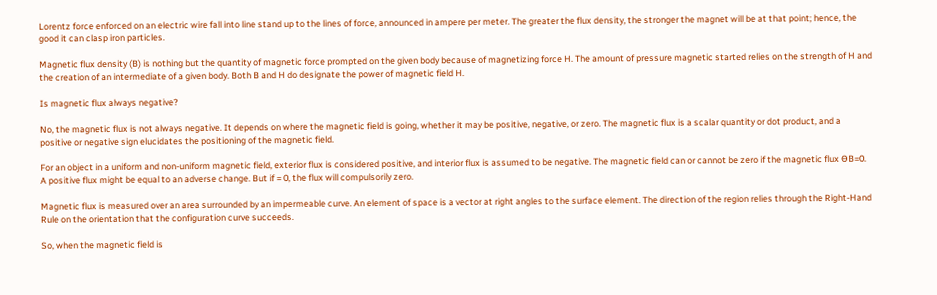Lorentz force enforced on an electric wire fall into line stand up to the lines of force, announced in ampere per meter. The greater the flux density, the stronger the magnet will be at that point; hence, the good it can clasp iron particles.

Magnetic flux density (B) is nothing but the quantity of magnetic force prompted on the given body because of magnetizing force H. The amount of pressure magnetic started relies on the strength of H and the creation of an intermediate of a given body. Both B and H do designate the power of magnetic field H.

Is magnetic flux always negative?

No, the magnetic flux is not always negative. It depends on where the magnetic field is going, whether it may be positive, negative, or zero. The magnetic flux is a scalar quantity or dot product, and a positive or negative sign elucidates the positioning of the magnetic field.

For an object in a uniform and non-uniform magnetic field, exterior flux is considered positive, and interior flux is assumed to be negative. The magnetic field can or cannot be zero if the magnetic flux ƟB=0. A positive flux might be equal to an adverse change. But if = 0, the flux will compulsorily zero.

Magnetic flux is measured over an area surrounded by an impermeable curve. An element of space is a vector at right angles to the surface element. The direction of the region relies through the Right-Hand Rule on the orientation that the configuration curve succeeds.

So, when the magnetic field is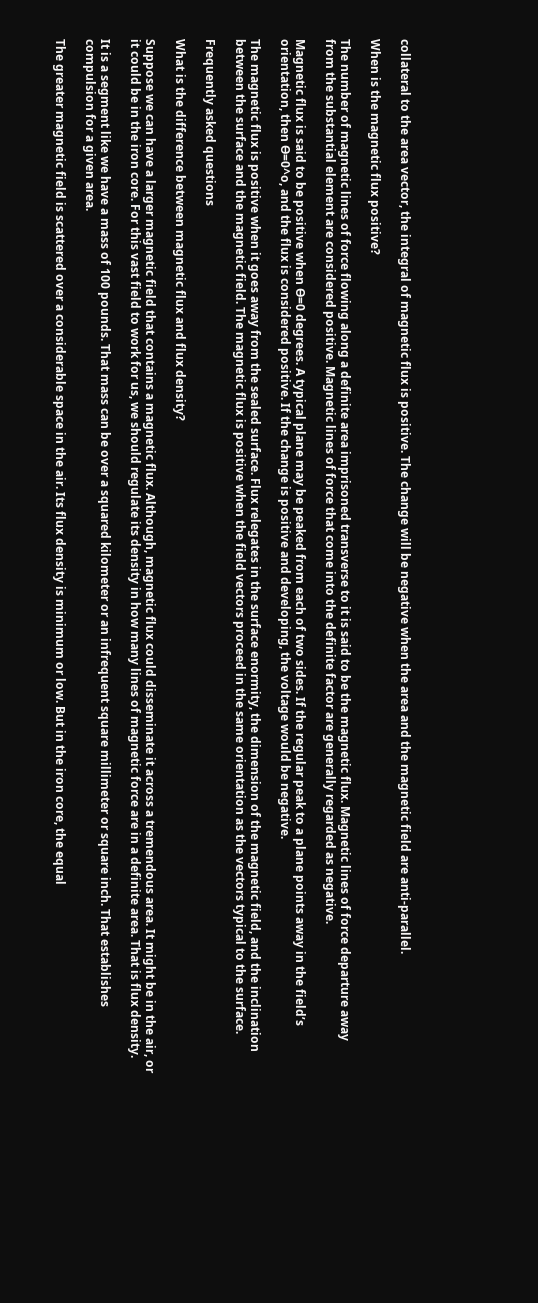collateral to the area vector, the integral of magnetic flux is positive. The change will be negative when the area and the magnetic field are anti-parallel.

When is the magnetic flux positive?

The number of magnetic lines of force flowing along a definite area imprisoned transverse to it is said to be the magnetic flux. Magnetic lines of force departure away from the substantial element are considered positive. Magnetic lines of force that come into the definite factor are generally regarded as negative.

Magnetic flux is said to be positive when Ɵ=0 degrees. A typical plane may be peaked from each of two sides. If the regular peak to a plane points away in the field’s orientation, then Ɵ=0^o, and the flux is considered positive. If the change is positive and developing, the voltage would be negative.

The magnetic flux is positive when it goes away from the sealed surface. Flux relegates in the surface enormity, the dimension of the magnetic field, and the inclination between the surface and the magnetic field. The magnetic flux is positive when the field vectors proceed in the same orientation as the vectors typical to the surface.

Frequently asked questions

What is the difference between magnetic flux and flux density?

Suppose we can have a larger magnetic field that contains a magnetic flux. Although, magnetic flux could disseminate it across a tremendous area. It might be in the air, or it could be in the iron core. For this vast field to work for us, we should regulate its density in how many lines of magnetic force are in a definite area. That is flux density.

It is a segment like we have a mass of 100 pounds. That mass can be over a squared kilometer or an infrequent square millimeter or square inch. That establishes compulsion for a given area.

The greater magnetic field is scattered over a considerable space in the air. Its flux density is minimum or low. But in the iron core, the equal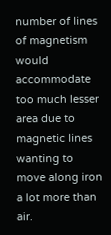number of lines of magnetism would accommodate too much lesser area due to magnetic lines wanting to move along iron a lot more than air.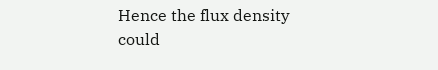Hence the flux density could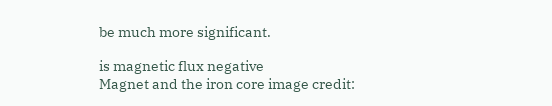be much more significant.

is magnetic flux negative
Magnet and the iron core image credit: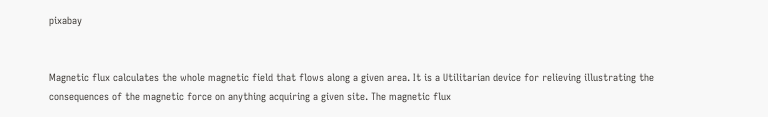pixabay


Magnetic flux calculates the whole magnetic field that flows along a given area. It is a Utilitarian device for relieving illustrating the consequences of the magnetic force on anything acquiring a given site. The magnetic flux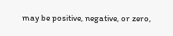may be positive, negative, or zero,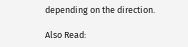depending on the direction.

Also Read: